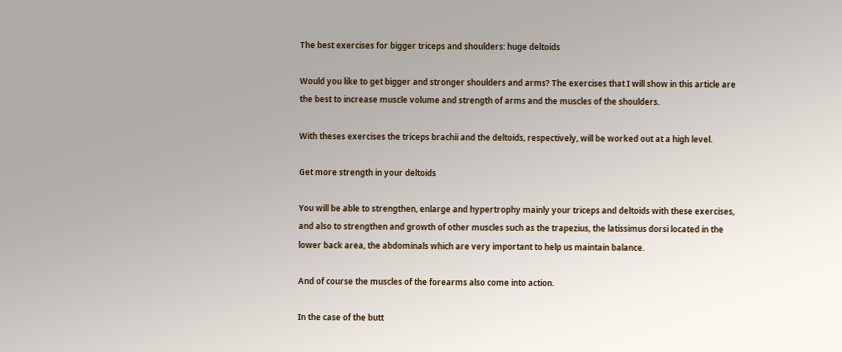The best exercises for bigger triceps and shoulders: huge deltoids

Would you like to get bigger and stronger shoulders and arms? The exercises that I will show in this article are the best to increase muscle volume and strength of arms and the muscles of the shoulders.

With theses exercises the triceps brachii and the deltoids, respectively, will be worked out at a high level.

Get more strength in your deltoids

You will be able to strengthen, enlarge and hypertrophy mainly your triceps and deltoids with these exercises, and also to strengthen and growth of other muscles such as the trapezius, the latissimus dorsi located in the lower back area, the abdominals which are very important to help us maintain balance.

And of course the muscles of the forearms also come into action.

In the case of the butt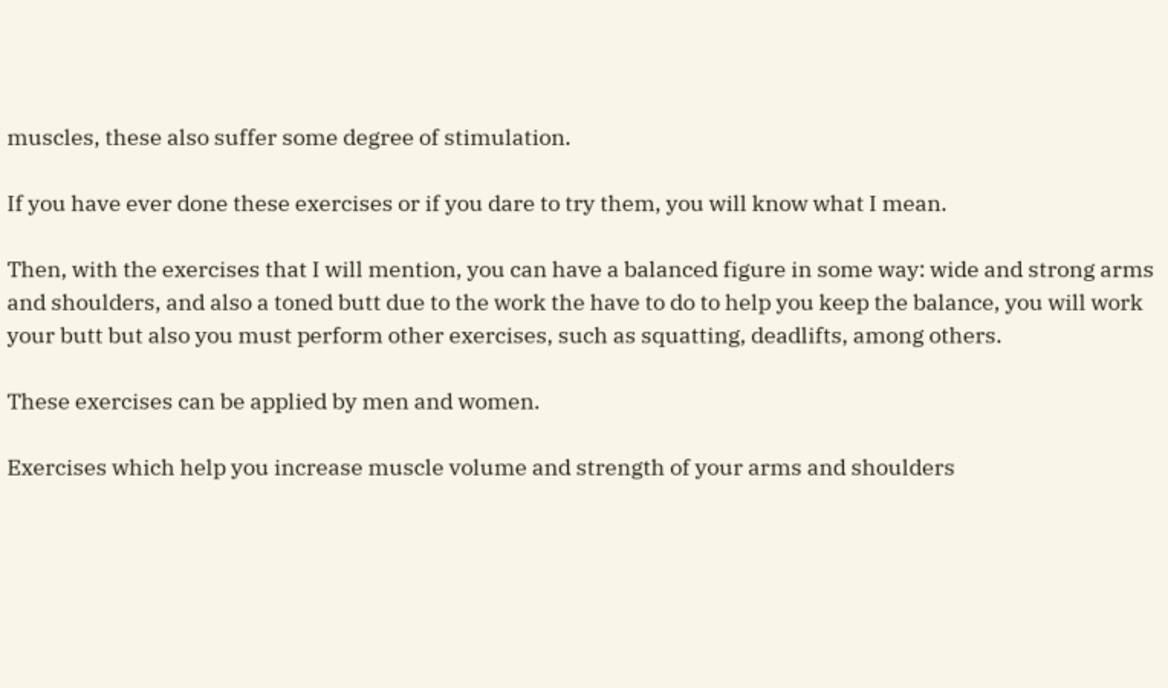muscles, these also suffer some degree of stimulation.

If you have ever done these exercises or if you dare to try them, you will know what I mean.

Then, with the exercises that I will mention, you can have a balanced figure in some way: wide and strong arms and shoulders, and also a toned butt due to the work the have to do to help you keep the balance, you will work your butt but also you must perform other exercises, such as squatting, deadlifts, among others.

These exercises can be applied by men and women.

Exercises which help you increase muscle volume and strength of your arms and shoulders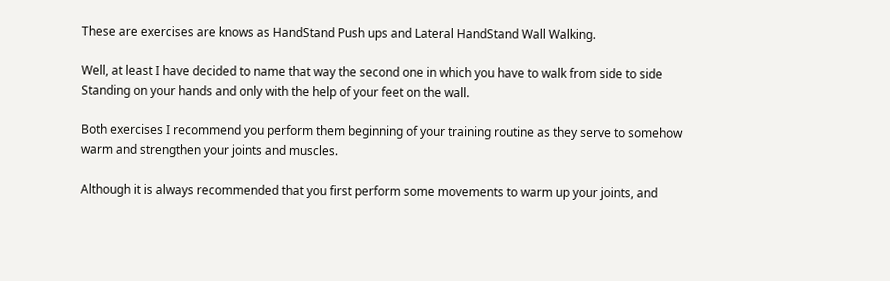These are exercises are knows as HandStand Push ups and Lateral HandStand Wall Walking.

Well, at least I have decided to name that way the second one in which you have to walk from side to side Standing on your hands and only with the help of your feet on the wall.

Both exercises I recommend you perform them beginning of your training routine as they serve to somehow warm and strengthen your joints and muscles.

Although it is always recommended that you first perform some movements to warm up your joints, and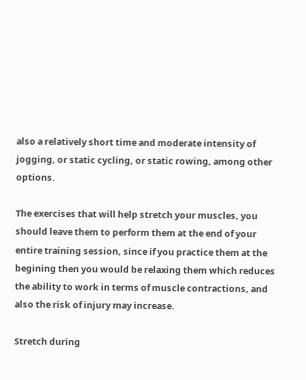also a relatively short time and moderate intensity of jogging, or static cycling, or static rowing, among other options.

The exercises that will help stretch your muscles, you should leave them to perform them at the end of your entire training session, since if you practice them at the begining then you would be relaxing them which reduces the ability to work in terms of muscle contractions, and also the risk of injury may increase.

Stretch during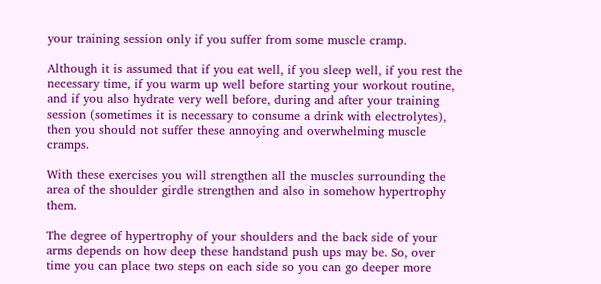your training session only if you suffer from some muscle cramp.

Although it is assumed that if you eat well, if you sleep well, if you rest the necessary time, if you warm up well before starting your workout routine, and if you also hydrate very well before, during and after your training session (sometimes it is necessary to consume a drink with electrolytes), then you should not suffer these annoying and overwhelming muscle cramps.

With these exercises you will strengthen all the muscles surrounding the area of the shoulder girdle strengthen and also in somehow hypertrophy them.

The degree of hypertrophy of your shoulders and the back side of your arms depends on how deep these handstand push ups may be. So, over time you can place two steps on each side so you can go deeper more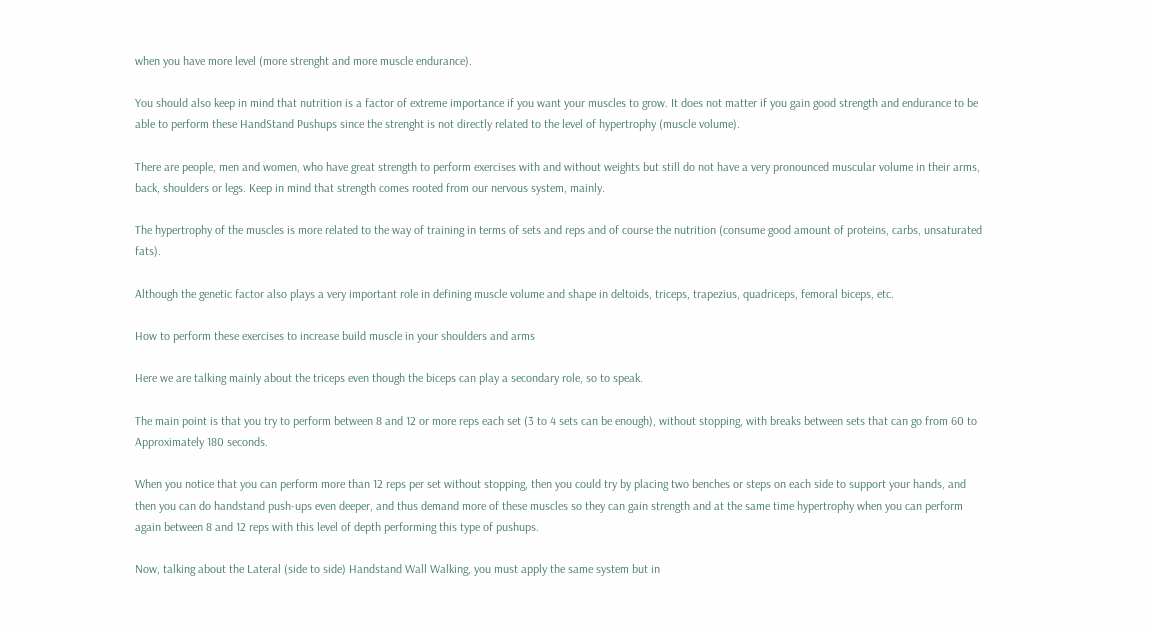when you have more level (more strenght and more muscle endurance).

You should also keep in mind that nutrition is a factor of extreme importance if you want your muscles to grow. It does not matter if you gain good strength and endurance to be able to perform these HandStand Pushups since the strenght is not directly related to the level of hypertrophy (muscle volume).

There are people, men and women, who have great strength to perform exercises with and without weights but still do not have a very pronounced muscular volume in their arms, back, shoulders or legs. Keep in mind that strength comes rooted from our nervous system, mainly.

The hypertrophy of the muscles is more related to the way of training in terms of sets and reps and of course the nutrition (consume good amount of proteins, carbs, unsaturated fats).

Although the genetic factor also plays a very important role in defining muscle volume and shape in deltoids, triceps, trapezius, quadriceps, femoral biceps, etc.

How to perform these exercises to increase build muscle in your shoulders and arms

Here we are talking mainly about the triceps even though the biceps can play a secondary role, so to speak.

The main point is that you try to perform between 8 and 12 or more reps each set (3 to 4 sets can be enough), without stopping, with breaks between sets that can go from 60 to Approximately 180 seconds.

When you notice that you can perform more than 12 reps per set without stopping, then you could try by placing two benches or steps on each side to support your hands, and then you can do handstand push-ups even deeper, and thus demand more of these muscles so they can gain strength and at the same time hypertrophy when you can perform again between 8 and 12 reps with this level of depth performing this type of pushups.

Now, talking about the Lateral (side to side) Handstand Wall Walking, you must apply the same system but in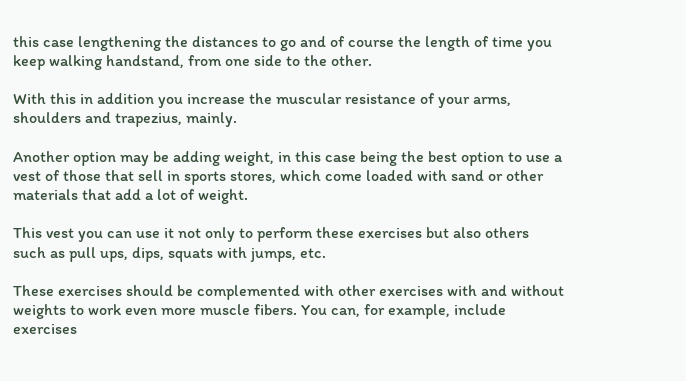this case lengthening the distances to go and of course the length of time you keep walking handstand, from one side to the other.

With this in addition you increase the muscular resistance of your arms, shoulders and trapezius, mainly.

Another option may be adding weight, in this case being the best option to use a vest of those that sell in sports stores, which come loaded with sand or other materials that add a lot of weight.

This vest you can use it not only to perform these exercises but also others such as pull ups, dips, squats with jumps, etc.

These exercises should be complemented with other exercises with and without weights to work even more muscle fibers. You can, for example, include exercises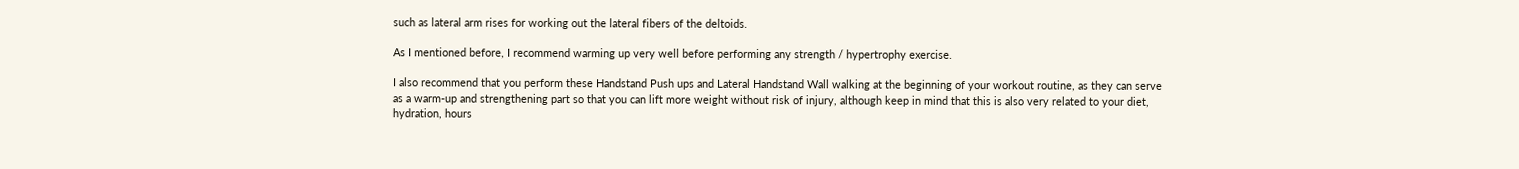such as lateral arm rises for working out the lateral fibers of the deltoids.

As I mentioned before, I recommend warming up very well before performing any strength / hypertrophy exercise.

I also recommend that you perform these Handstand Push ups and Lateral Handstand Wall walking at the beginning of your workout routine, as they can serve as a warm-up and strengthening part so that you can lift more weight without risk of injury, although keep in mind that this is also very related to your diet, hydration, hours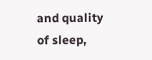and quality of sleep,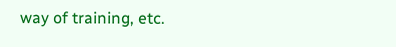way of training, etc.